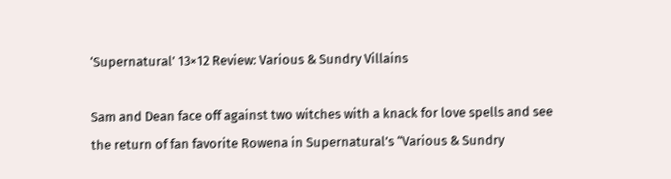‘Supernatural’ 13×12 Review: Various & Sundry Villains

Sam and Dean face off against two witches with a knack for love spells and see the return of fan favorite Rowena in Supernatural’s “Various & Sundry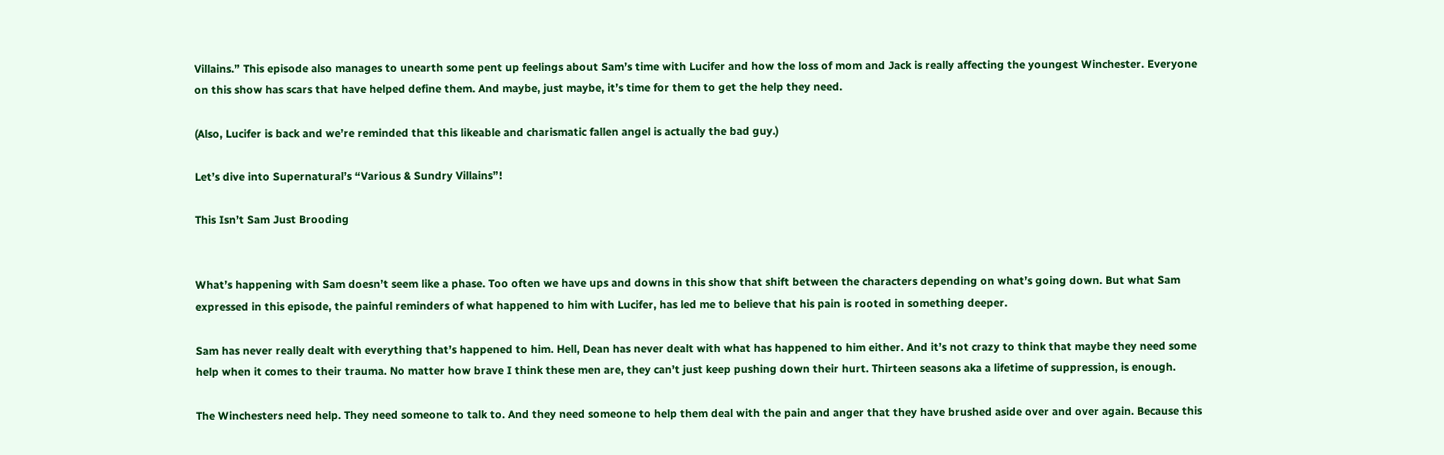Villains.” This episode also manages to unearth some pent up feelings about Sam’s time with Lucifer and how the loss of mom and Jack is really affecting the youngest Winchester. Everyone on this show has scars that have helped define them. And maybe, just maybe, it’s time for them to get the help they need.

(Also, Lucifer is back and we’re reminded that this likeable and charismatic fallen angel is actually the bad guy.)

Let’s dive into Supernatural’s “Various & Sundry Villains”!

This Isn’t Sam Just Brooding


What’s happening with Sam doesn’t seem like a phase. Too often we have ups and downs in this show that shift between the characters depending on what’s going down. But what Sam expressed in this episode, the painful reminders of what happened to him with Lucifer, has led me to believe that his pain is rooted in something deeper.

Sam has never really dealt with everything that’s happened to him. Hell, Dean has never dealt with what has happened to him either. And it’s not crazy to think that maybe they need some help when it comes to their trauma. No matter how brave I think these men are, they can’t just keep pushing down their hurt. Thirteen seasons aka a lifetime of suppression, is enough.

The Winchesters need help. They need someone to talk to. And they need someone to help them deal with the pain and anger that they have brushed aside over and over again. Because this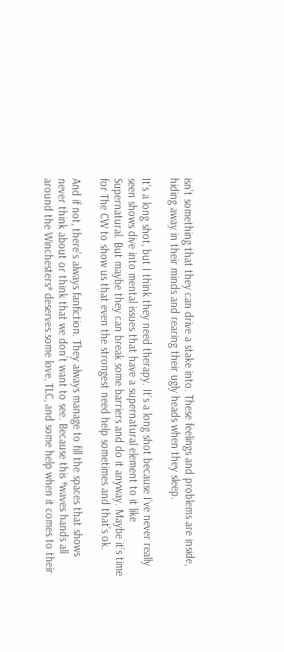isn’t something that they can drive a stake into. These feelings and problems are inside, hiding away in their minds and rearing their ugly heads when they sleep.

It’s a long shot, but I think they need therapy. It’s a long shot because I’ve never really seen shows dive into mental issues that have a supernatural element to it like Supernatural. But maybe they can break some barriers and do it anyway. Maybe it’s time for The CW to show us that even the strongest need help sometimes and that’s ok.

And if not, there’s always fanfiction. They always manage to fill the spaces that shows never think about or think that we don’t want to see. Because this *waves hands all around the Winchesters* deserves some love, TLC, and some help when it comes to their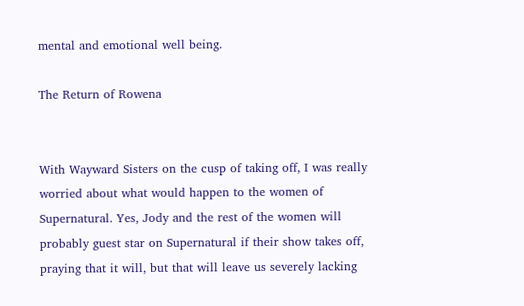mental and emotional well being.

The Return of Rowena


With Wayward Sisters on the cusp of taking off, I was really worried about what would happen to the women of Supernatural. Yes, Jody and the rest of the women will probably guest star on Supernatural if their show takes off, praying that it will, but that will leave us severely lacking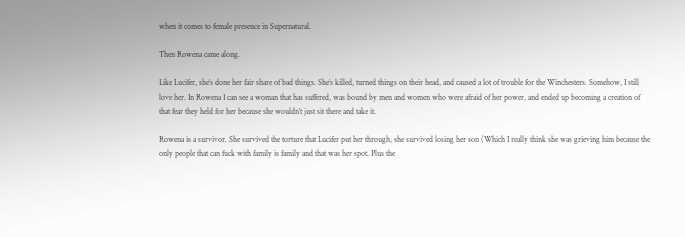when it comes to female presence in Supernatural.

Then Rowena came along.

Like Lucifer, she’s done her fair share of bad things. She’s killed, turned things on their head, and caused a lot of trouble for the Winchesters. Somehow, I still love her. In Rowena I can see a woman that has suffered, was bound by men and women who were afraid of her power, and ended up becoming a creation of that fear they held for her because she wouldn’t just sit there and take it.

Rowena is a survivor. She survived the torture that Lucifer put her through, she survived losing her son (Which I really think she was grieving him because the only people that can fuck with family is family and that was her spot. Plus the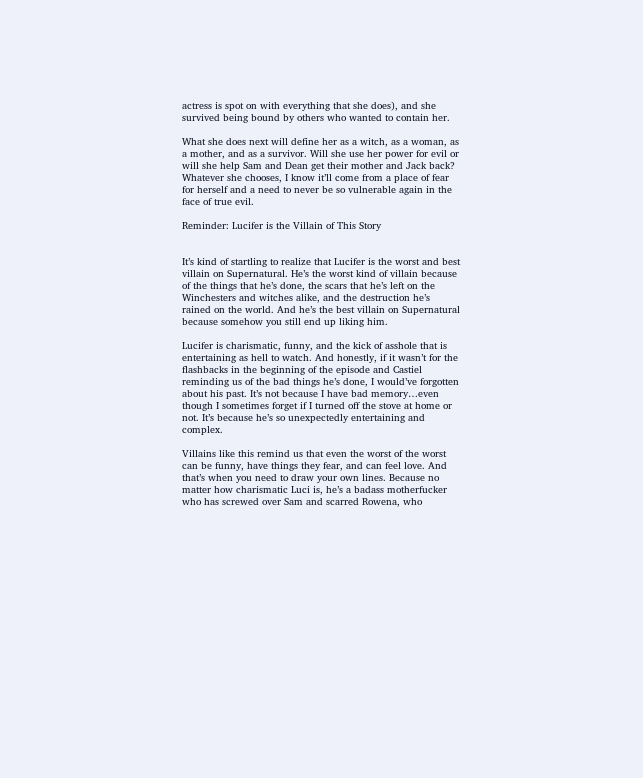actress is spot on with everything that she does), and she survived being bound by others who wanted to contain her.

What she does next will define her as a witch, as a woman, as a mother, and as a survivor. Will she use her power for evil or will she help Sam and Dean get their mother and Jack back? Whatever she chooses, I know it’ll come from a place of fear for herself and a need to never be so vulnerable again in the face of true evil.

Reminder: Lucifer is the Villain of This Story


It’s kind of startling to realize that Lucifer is the worst and best villain on Supernatural. He’s the worst kind of villain because of the things that he’s done, the scars that he’s left on the Winchesters and witches alike, and the destruction he’s rained on the world. And he’s the best villain on Supernatural because somehow you still end up liking him.

Lucifer is charismatic, funny, and the kick of asshole that is entertaining as hell to watch. And honestly, if it wasn’t for the flashbacks in the beginning of the episode and Castiel reminding us of the bad things he’s done, I would’ve forgotten about his past. It’s not because I have bad memory…even though I sometimes forget if I turned off the stove at home or not. It’s because he’s so unexpectedly entertaining and complex.

Villains like this remind us that even the worst of the worst can be funny, have things they fear, and can feel love. And that’s when you need to draw your own lines. Because no matter how charismatic Luci is, he’s a badass motherfucker who has screwed over Sam and scarred Rowena, who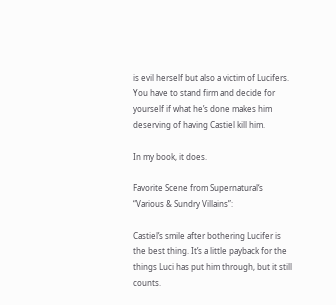is evil herself but also a victim of Lucifers. You have to stand firm and decide for yourself if what he’s done makes him deserving of having Castiel kill him.

In my book, it does.

Favorite Scene from Supernatural‘s “Various & Sundry Villains”:

Castiel’s smile after bothering Lucifer is the best thing. It’s a little payback for the things Luci has put him through, but it still counts.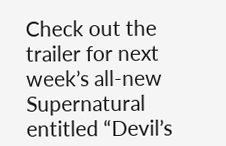Check out the trailer for next week’s all-new Supernatural entitled “Devil’s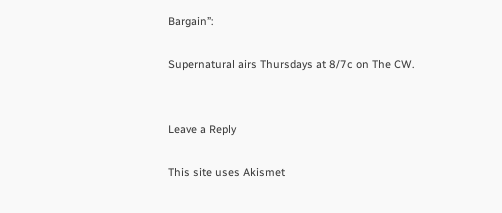Bargain”:

Supernatural airs Thursdays at 8/7c on The CW.


Leave a Reply

This site uses Akismet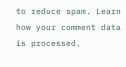to reduce spam. Learn how your comment data is processed.